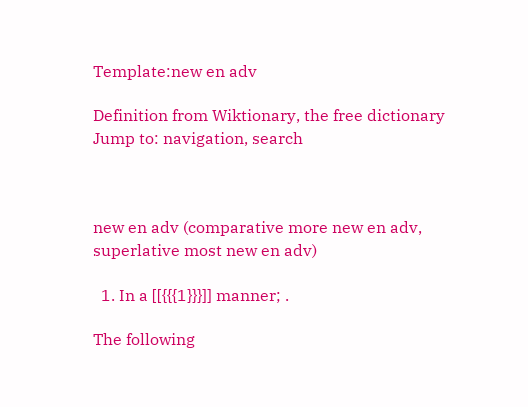Template:new en adv

Definition from Wiktionary, the free dictionary
Jump to: navigation, search



new en adv (comparative more new en adv, superlative most new en adv)

  1. In a [[{{{1}}}]] manner; .

The following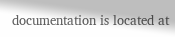documentation is located at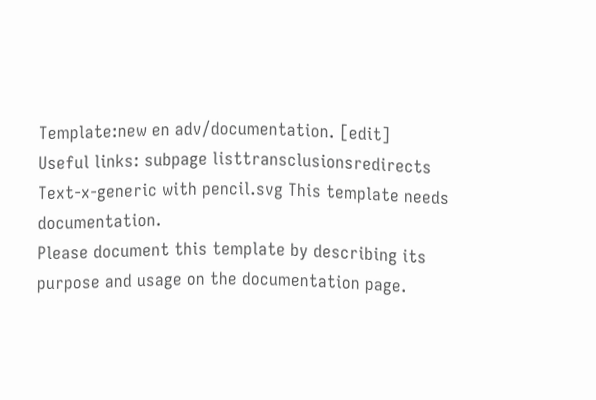Template:new en adv/documentation. [edit]
Useful links: subpage listtransclusionsredirects
Text-x-generic with pencil.svg This template needs documentation.
Please document this template by describing its purpose and usage on the documentation page.